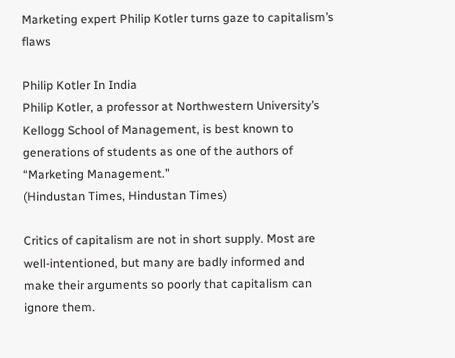Marketing expert Philip Kotler turns gaze to capitalism’s flaws

Philip Kotler In India
Philip Kotler, a professor at Northwestern University’s Kellogg School of Management, is best known to generations of students as one of the authors of “Marketing Management.”
(Hindustan Times, Hindustan Times)

Critics of capitalism are not in short supply. Most are well-intentioned, but many are badly informed and make their arguments so poorly that capitalism can ignore them.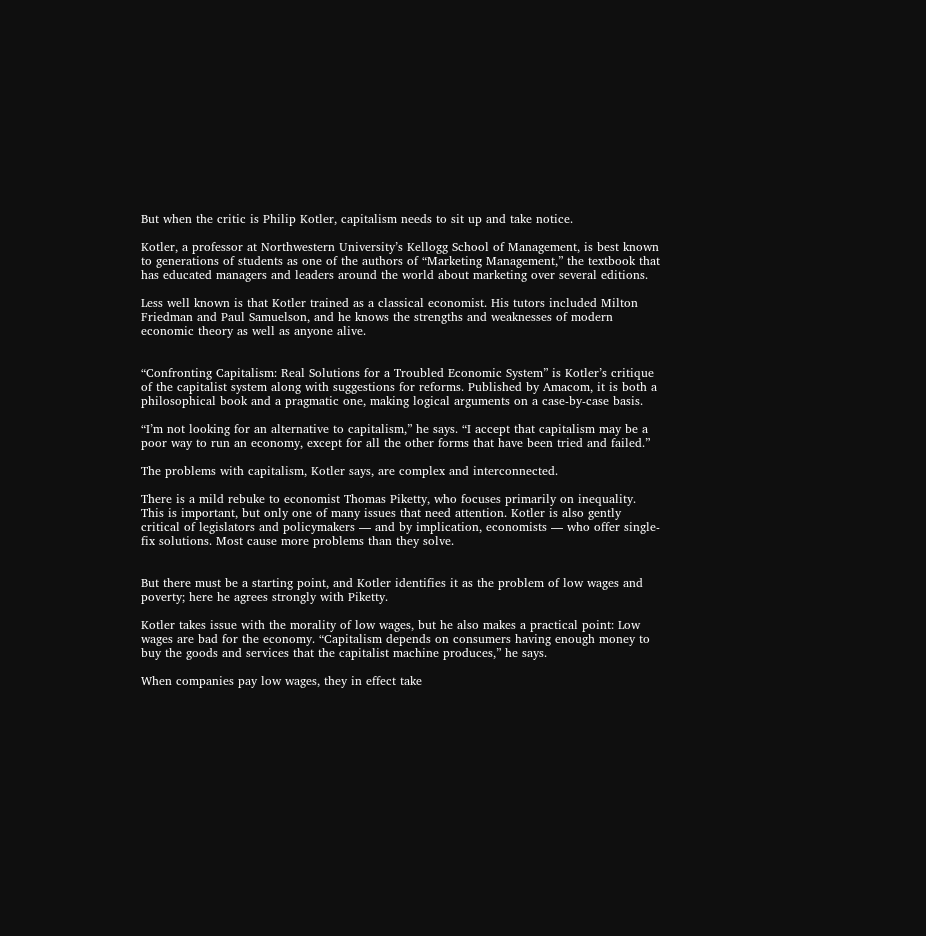But when the critic is Philip Kotler, capitalism needs to sit up and take notice.

Kotler, a professor at Northwestern University’s Kellogg School of Management, is best known to generations of students as one of the authors of “Marketing Management,” the textbook that has educated managers and leaders around the world about marketing over several editions.

Less well known is that Kotler trained as a classical economist. His tutors included Milton Friedman and Paul Samuelson, and he knows the strengths and weaknesses of modern economic theory as well as anyone alive.


“Confronting Capitalism: Real Solutions for a Troubled Economic System” is Kotler’s critique of the capitalist system along with suggestions for reforms. Published by Amacom, it is both a philosophical book and a pragmatic one, making logical arguments on a case-by-case basis.

“I’m not looking for an alternative to capitalism,” he says. “I accept that capitalism may be a poor way to run an economy, except for all the other forms that have been tried and failed.”

The problems with capitalism, Kotler says, are complex and interconnected.

There is a mild rebuke to economist Thomas Piketty, who focuses primarily on inequality. This is important, but only one of many issues that need attention. Kotler is also gently critical of legislators and policymakers — and by implication, economists — who offer single-fix solutions. Most cause more problems than they solve.


But there must be a starting point, and Kotler identifies it as the problem of low wages and poverty; here he agrees strongly with Piketty.

Kotler takes issue with the morality of low wages, but he also makes a practical point: Low wages are bad for the economy. “Capitalism depends on consumers having enough money to buy the goods and services that the capitalist machine produces,” he says.

When companies pay low wages, they in effect take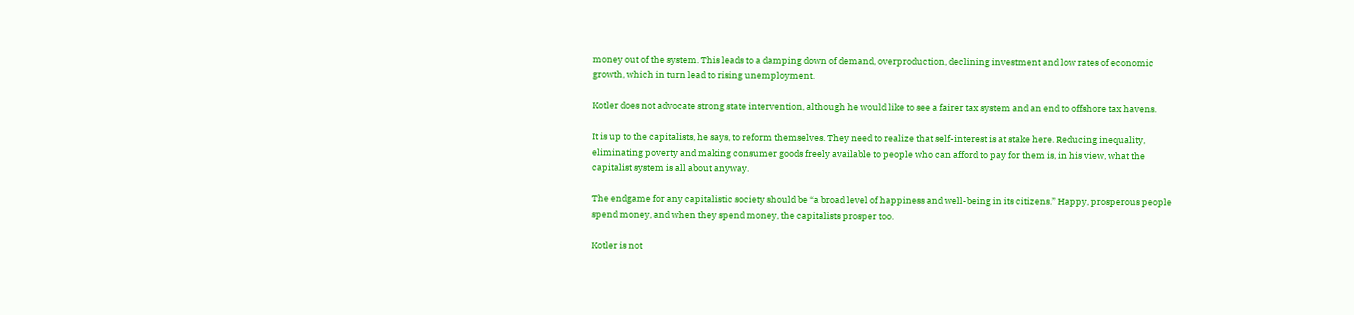money out of the system. This leads to a damping down of demand, overproduction, declining investment and low rates of economic growth, which in turn lead to rising unemployment.

Kotler does not advocate strong state intervention, although he would like to see a fairer tax system and an end to offshore tax havens.

It is up to the capitalists, he says, to reform themselves. They need to realize that self-interest is at stake here. Reducing inequality, eliminating poverty and making consumer goods freely available to people who can afford to pay for them is, in his view, what the capitalist system is all about anyway.

The endgame for any capitalistic society should be “a broad level of happiness and well-being in its citizens.” Happy, prosperous people spend money, and when they spend money, the capitalists prosper too.

Kotler is not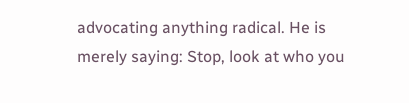advocating anything radical. He is merely saying: Stop, look at who you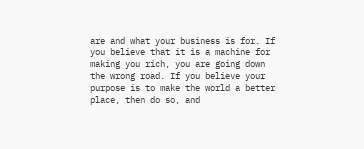are and what your business is for. If you believe that it is a machine for making you rich, you are going down the wrong road. If you believe your purpose is to make the world a better place, then do so, and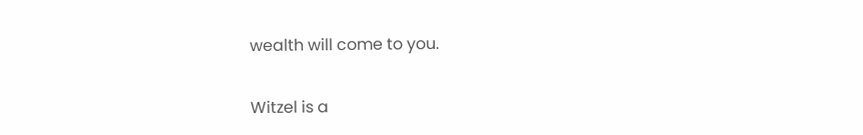wealth will come to you.

Witzel is a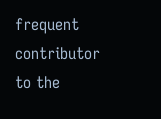frequent contributor to the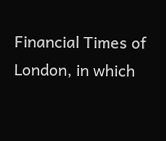Financial Times of London, in which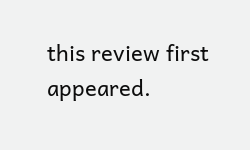this review first appeared.